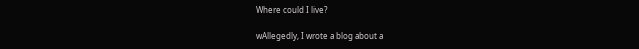Where could I live?

wAllegedly, I wrote a blog about a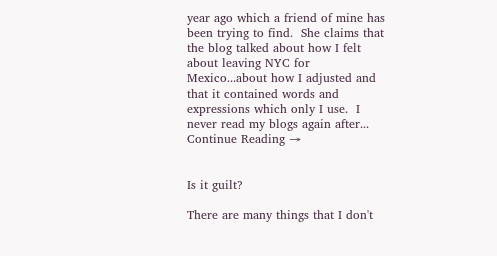year ago which a friend of mine has been trying to find.  She claims that the blog talked about how I felt about leaving NYC for Mexico...about how I adjusted and that it contained words and expressions which only I use.  I never read my blogs again after... Continue Reading →


Is it guilt?

There are many things that I don't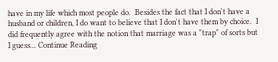have in my life which most people do.  Besides the fact that I don't have a husband or children, I do want to believe that I don't have them by choice.  I did frequently agree with the notion that marriage was a "trap" of sorts but I guess... Continue Reading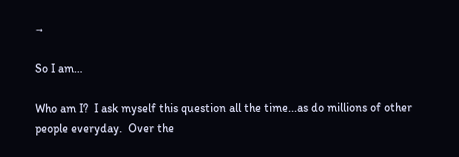→

So I am…

Who am I?  I ask myself this question all the time...as do millions of other people everyday.  Over the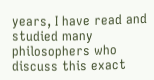years, I have read and studied many philosophers who discuss this exact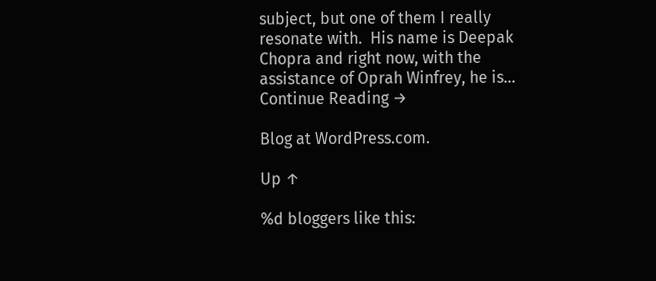subject, but one of them I really resonate with.  His name is Deepak Chopra and right now, with the assistance of Oprah Winfrey, he is... Continue Reading →

Blog at WordPress.com.

Up ↑

%d bloggers like this: